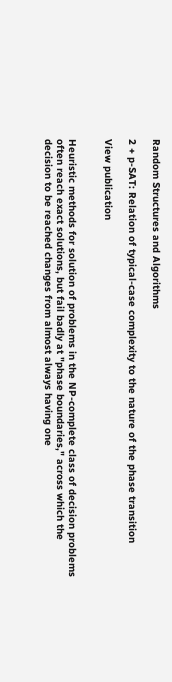Random Structures and Algorithms

2 + p-SAT: Relation of typical-case complexity to the nature of the phase transition

View publication


Heuristic methods for solution of problems in the NP-complete class of decision problems often reach exact solutions, but fail badly at "phase boundaries," across which the decision to be reached changes from almost always having one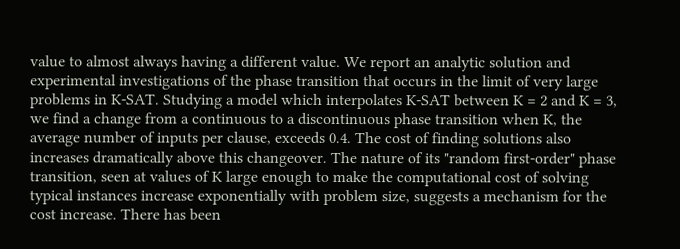value to almost always having a different value. We report an analytic solution and experimental investigations of the phase transition that occurs in the limit of very large problems in K-SAT. Studying a model which interpolates K-SAT between K = 2 and K = 3, we find a change from a continuous to a discontinuous phase transition when K, the average number of inputs per clause, exceeds 0.4. The cost of finding solutions also increases dramatically above this changeover. The nature of its "random first-order" phase transition, seen at values of K large enough to make the computational cost of solving typical instances increase exponentially with problem size, suggests a mechanism for the cost increase. There has been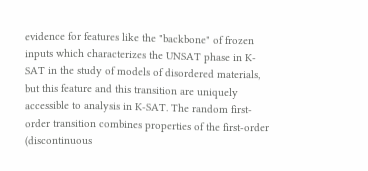evidence for features like the "backbone" of frozen inputs which characterizes the UNSAT phase in K-SAT in the study of models of disordered materials, but this feature and this transition are uniquely accessible to analysis in K-SAT. The random first-order transition combines properties of the first-order (discontinuous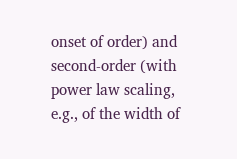onset of order) and second-order (with power law scaling, e.g., of the width of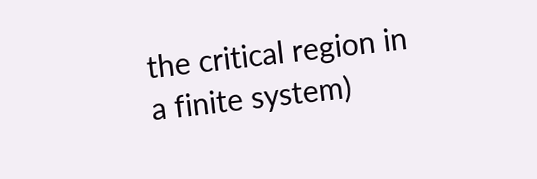the critical region in a finite system)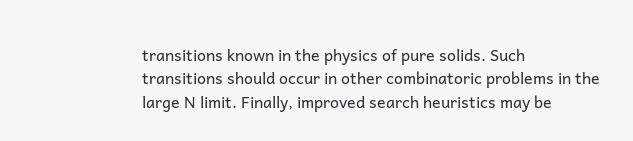transitions known in the physics of pure solids. Such transitions should occur in other combinatoric problems in the large N limit. Finally, improved search heuristics may be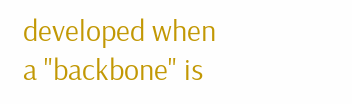developed when a "backbone" is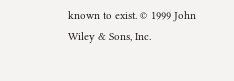known to exist. © 1999 John Wiley & Sons, Inc.